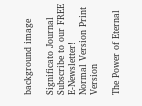background image

Significato Journal
Subscribe to our FREE E-Newsletter!
Normal Version Print Version

The Power of Eternal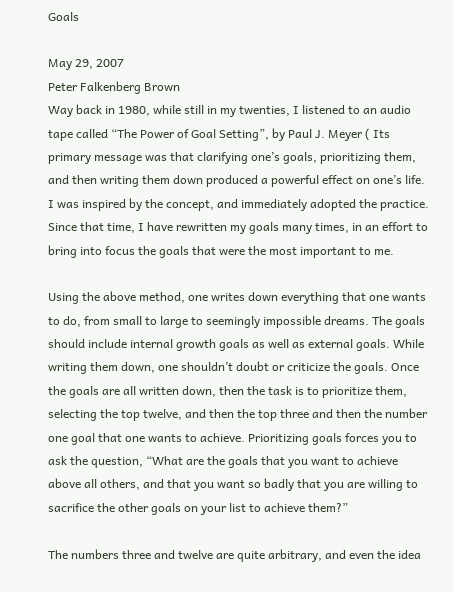Goals

May 29, 2007
Peter Falkenberg Brown
Way back in 1980, while still in my twenties, I listened to an audio tape called “The Power of Goal Setting”, by Paul J. Meyer ( Its primary message was that clarifying one’s goals, prioritizing them, and then writing them down produced a powerful effect on one’s life. I was inspired by the concept, and immediately adopted the practice. Since that time, I have rewritten my goals many times, in an effort to bring into focus the goals that were the most important to me.

Using the above method, one writes down everything that one wants to do, from small to large to seemingly impossible dreams. The goals should include internal growth goals as well as external goals. While writing them down, one shouldn’t doubt or criticize the goals. Once the goals are all written down, then the task is to prioritize them, selecting the top twelve, and then the top three and then the number one goal that one wants to achieve. Prioritizing goals forces you to ask the question, “What are the goals that you want to achieve above all others, and that you want so badly that you are willing to sacrifice the other goals on your list to achieve them?”

The numbers three and twelve are quite arbitrary, and even the idea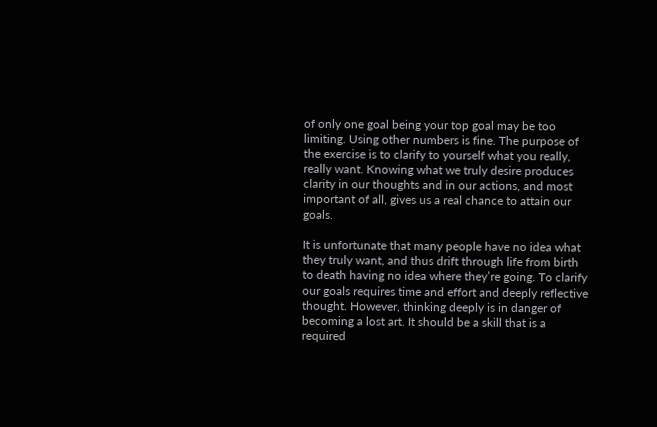of only one goal being your top goal may be too limiting. Using other numbers is fine. The purpose of the exercise is to clarify to yourself what you really, really want. Knowing what we truly desire produces clarity in our thoughts and in our actions, and most important of all, gives us a real chance to attain our goals.

It is unfortunate that many people have no idea what they truly want, and thus drift through life from birth to death having no idea where they’re going. To clarify our goals requires time and effort and deeply reflective thought. However, thinking deeply is in danger of becoming a lost art. It should be a skill that is a required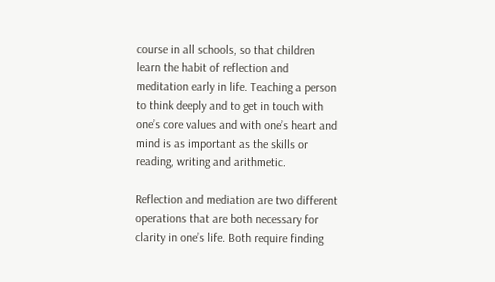course in all schools, so that children learn the habit of reflection and meditation early in life. Teaching a person to think deeply and to get in touch with one’s core values and with one’s heart and mind is as important as the skills or reading, writing and arithmetic.

Reflection and mediation are two different operations that are both necessary for clarity in one’s life. Both require finding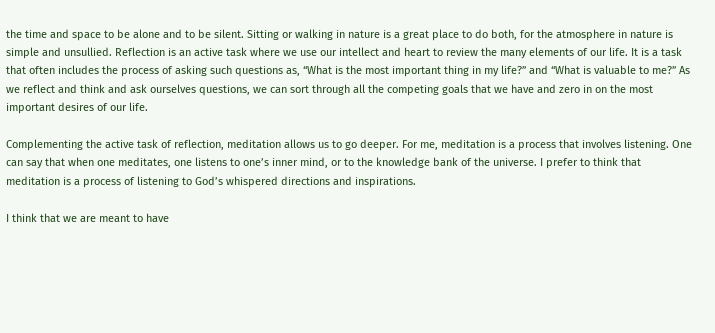the time and space to be alone and to be silent. Sitting or walking in nature is a great place to do both, for the atmosphere in nature is simple and unsullied. Reflection is an active task where we use our intellect and heart to review the many elements of our life. It is a task that often includes the process of asking such questions as, “What is the most important thing in my life?” and “What is valuable to me?” As we reflect and think and ask ourselves questions, we can sort through all the competing goals that we have and zero in on the most important desires of our life.

Complementing the active task of reflection, meditation allows us to go deeper. For me, meditation is a process that involves listening. One can say that when one meditates, one listens to one’s inner mind, or to the knowledge bank of the universe. I prefer to think that meditation is a process of listening to God’s whispered directions and inspirations.

I think that we are meant to have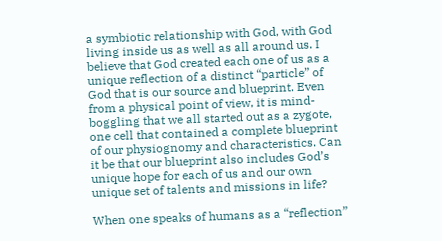a symbiotic relationship with God, with God living inside us as well as all around us. I believe that God created each one of us as a unique reflection of a distinct “particle” of God that is our source and blueprint. Even from a physical point of view, it is mind-boggling that we all started out as a zygote, one cell that contained a complete blueprint of our physiognomy and characteristics. Can it be that our blueprint also includes God’s unique hope for each of us and our own unique set of talents and missions in life?

When one speaks of humans as a “reflection”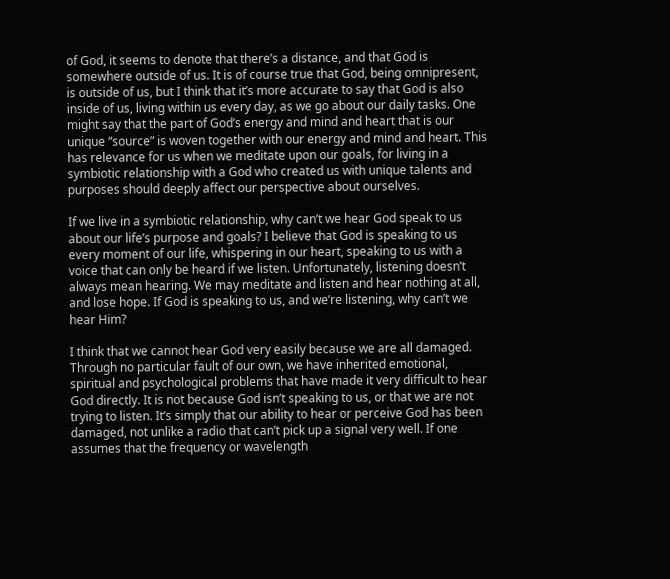of God, it seems to denote that there’s a distance, and that God is somewhere outside of us. It is of course true that God, being omnipresent, is outside of us, but I think that it’s more accurate to say that God is also inside of us, living within us every day, as we go about our daily tasks. One might say that the part of God’s energy and mind and heart that is our unique “source” is woven together with our energy and mind and heart. This has relevance for us when we meditate upon our goals, for living in a symbiotic relationship with a God who created us with unique talents and purposes should deeply affect our perspective about ourselves.

If we live in a symbiotic relationship, why can’t we hear God speak to us about our life’s purpose and goals? I believe that God is speaking to us every moment of our life, whispering in our heart, speaking to us with a voice that can only be heard if we listen. Unfortunately, listening doesn’t always mean hearing. We may meditate and listen and hear nothing at all, and lose hope. If God is speaking to us, and we’re listening, why can’t we hear Him?

I think that we cannot hear God very easily because we are all damaged. Through no particular fault of our own, we have inherited emotional, spiritual and psychological problems that have made it very difficult to hear God directly. It is not because God isn’t speaking to us, or that we are not trying to listen. It’s simply that our ability to hear or perceive God has been damaged, not unlike a radio that can’t pick up a signal very well. If one assumes that the frequency or wavelength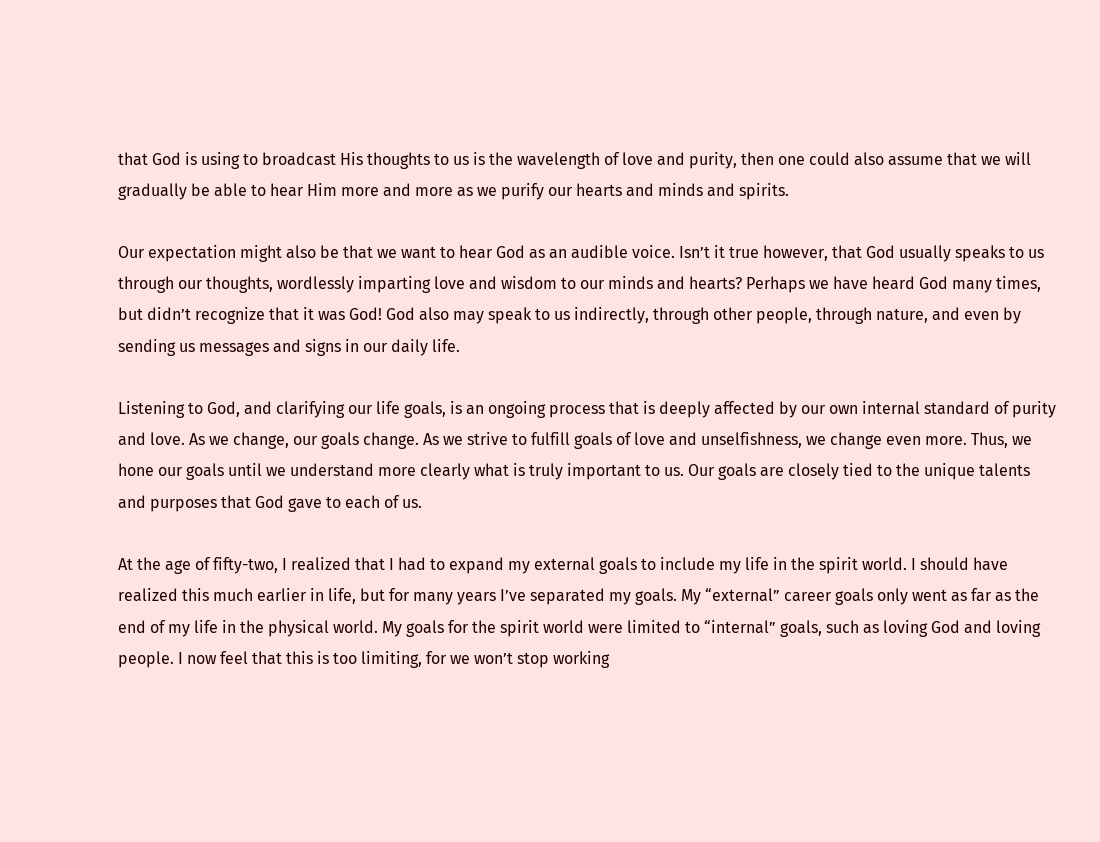that God is using to broadcast His thoughts to us is the wavelength of love and purity, then one could also assume that we will gradually be able to hear Him more and more as we purify our hearts and minds and spirits.

Our expectation might also be that we want to hear God as an audible voice. Isn’t it true however, that God usually speaks to us through our thoughts, wordlessly imparting love and wisdom to our minds and hearts? Perhaps we have heard God many times, but didn’t recognize that it was God! God also may speak to us indirectly, through other people, through nature, and even by sending us messages and signs in our daily life.

Listening to God, and clarifying our life goals, is an ongoing process that is deeply affected by our own internal standard of purity and love. As we change, our goals change. As we strive to fulfill goals of love and unselfishness, we change even more. Thus, we hone our goals until we understand more clearly what is truly important to us. Our goals are closely tied to the unique talents and purposes that God gave to each of us.

At the age of fifty-two, I realized that I had to expand my external goals to include my life in the spirit world. I should have realized this much earlier in life, but for many years I’ve separated my goals. My “external” career goals only went as far as the end of my life in the physical world. My goals for the spirit world were limited to “internal” goals, such as loving God and loving people. I now feel that this is too limiting, for we won’t stop working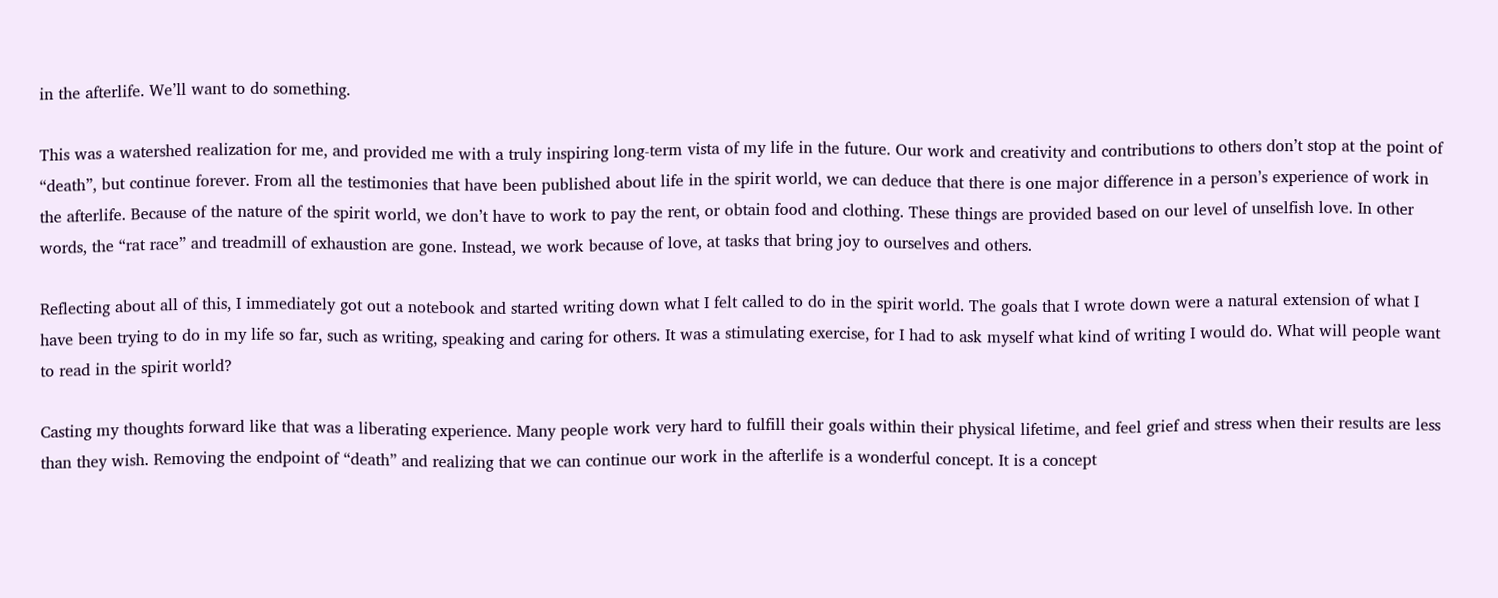in the afterlife. We’ll want to do something.

This was a watershed realization for me, and provided me with a truly inspiring long-term vista of my life in the future. Our work and creativity and contributions to others don’t stop at the point of “death”, but continue forever. From all the testimonies that have been published about life in the spirit world, we can deduce that there is one major difference in a person’s experience of work in the afterlife. Because of the nature of the spirit world, we don’t have to work to pay the rent, or obtain food and clothing. These things are provided based on our level of unselfish love. In other words, the “rat race” and treadmill of exhaustion are gone. Instead, we work because of love, at tasks that bring joy to ourselves and others.

Reflecting about all of this, I immediately got out a notebook and started writing down what I felt called to do in the spirit world. The goals that I wrote down were a natural extension of what I have been trying to do in my life so far, such as writing, speaking and caring for others. It was a stimulating exercise, for I had to ask myself what kind of writing I would do. What will people want to read in the spirit world?

Casting my thoughts forward like that was a liberating experience. Many people work very hard to fulfill their goals within their physical lifetime, and feel grief and stress when their results are less than they wish. Removing the endpoint of “death” and realizing that we can continue our work in the afterlife is a wonderful concept. It is a concept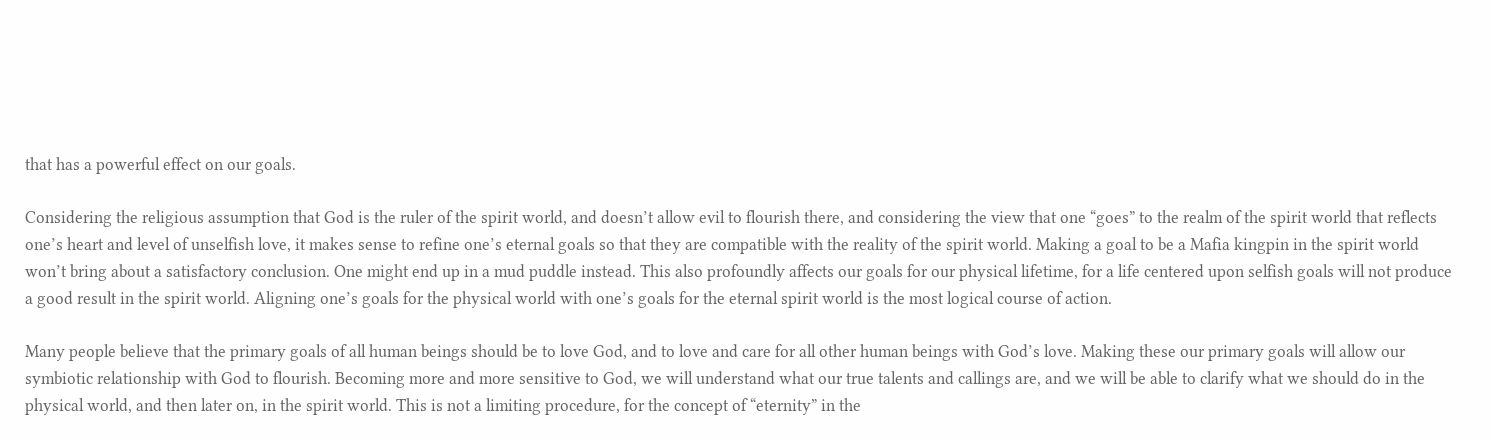that has a powerful effect on our goals.

Considering the religious assumption that God is the ruler of the spirit world, and doesn’t allow evil to flourish there, and considering the view that one “goes” to the realm of the spirit world that reflects one’s heart and level of unselfish love, it makes sense to refine one’s eternal goals so that they are compatible with the reality of the spirit world. Making a goal to be a Mafia kingpin in the spirit world won’t bring about a satisfactory conclusion. One might end up in a mud puddle instead. This also profoundly affects our goals for our physical lifetime, for a life centered upon selfish goals will not produce a good result in the spirit world. Aligning one’s goals for the physical world with one’s goals for the eternal spirit world is the most logical course of action.

Many people believe that the primary goals of all human beings should be to love God, and to love and care for all other human beings with God’s love. Making these our primary goals will allow our symbiotic relationship with God to flourish. Becoming more and more sensitive to God, we will understand what our true talents and callings are, and we will be able to clarify what we should do in the physical world, and then later on, in the spirit world. This is not a limiting procedure, for the concept of “eternity” in the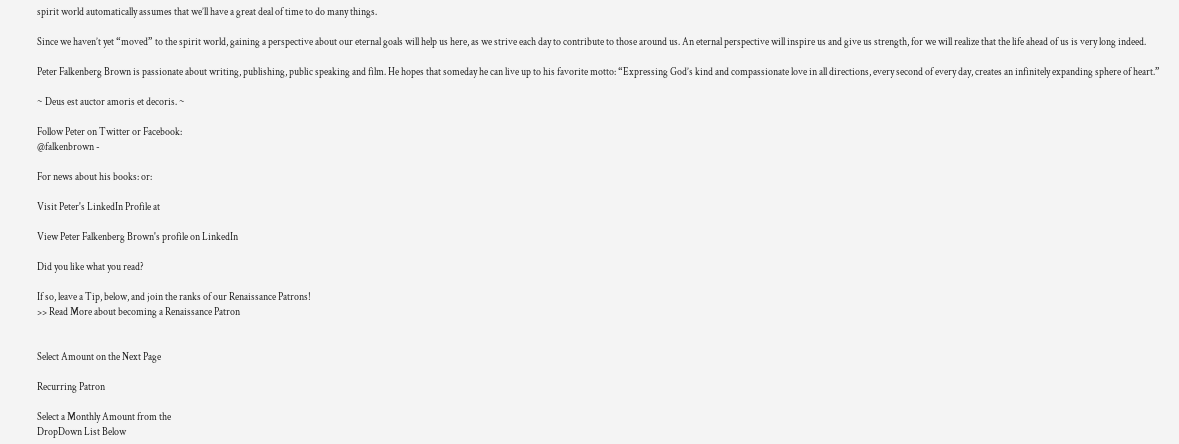spirit world automatically assumes that we’ll have a great deal of time to do many things.

Since we haven’t yet “moved” to the spirit world, gaining a perspective about our eternal goals will help us here, as we strive each day to contribute to those around us. An eternal perspective will inspire us and give us strength, for we will realize that the life ahead of us is very long indeed.

Peter Falkenberg Brown is passionate about writing, publishing, public speaking and film. He hopes that someday he can live up to his favorite motto: “Expressing God’s kind and compassionate love in all directions, every second of every day, creates an infinitely expanding sphere of heart.”

~ Deus est auctor amoris et decoris. ~

Follow Peter on Twitter or Facebook:
@falkenbrown -

For news about his books: or:

Visit Peter's LinkedIn Profile at

View Peter Falkenberg Brown's profile on LinkedIn

Did you like what you read?

If so, leave a Tip, below, and join the ranks of our Renaissance Patrons!
>> Read More about becoming a Renaissance Patron


Select Amount on the Next Page

Recurring Patron

Select a Monthly Amount from the
DropDown List Below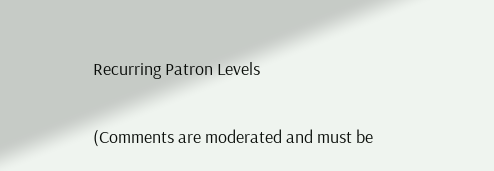Recurring Patron Levels

(Comments are moderated and must be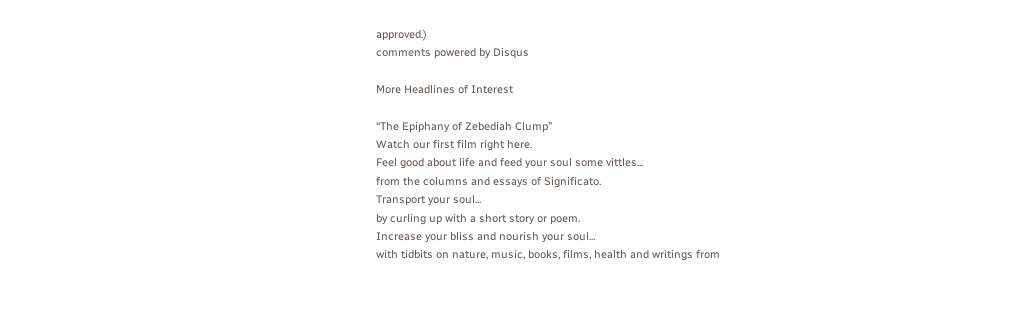approved.)
comments powered by Disqus

More Headlines of Interest

“The Epiphany of Zebediah Clump”
Watch our first film right here.
Feel good about life and feed your soul some vittles...
from the columns and essays of Significato.
Transport your soul...
by curling up with a short story or poem.
Increase your bliss and nourish your soul...
with tidbits on nature, music, books, films, health and writings from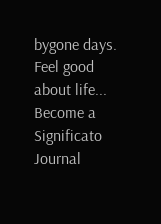bygone days.
Feel good about life...
Become a Significato Journal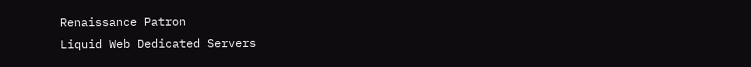Renaissance Patron
Liquid Web Dedicated Servers